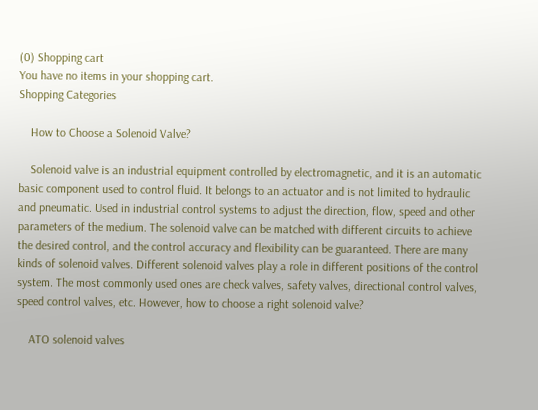(0) Shopping cart
You have no items in your shopping cart.
Shopping Categories

    How to Choose a Solenoid Valve?

    Solenoid valve is an industrial equipment controlled by electromagnetic, and it is an automatic basic component used to control fluid. It belongs to an actuator and is not limited to hydraulic and pneumatic. Used in industrial control systems to adjust the direction, flow, speed and other parameters of the medium. The solenoid valve can be matched with different circuits to achieve the desired control, and the control accuracy and flexibility can be guaranteed. There are many kinds of solenoid valves. Different solenoid valves play a role in different positions of the control system. The most commonly used ones are check valves, safety valves, directional control valves, speed control valves, etc. However, how to choose a right solenoid valve?

    ATO solenoid valves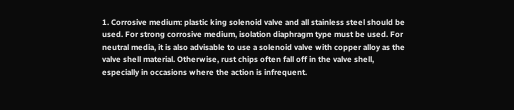1. Corrosive medium: plastic king solenoid valve and all stainless steel should be used. For strong corrosive medium, isolation diaphragm type must be used. For neutral media, it is also advisable to use a solenoid valve with copper alloy as the valve shell material. Otherwise, rust chips often fall off in the valve shell, especially in occasions where the action is infrequent.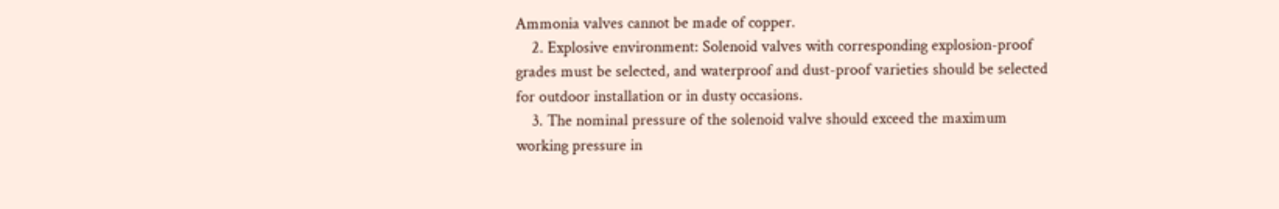Ammonia valves cannot be made of copper.
    2. Explosive environment: Solenoid valves with corresponding explosion-proof grades must be selected, and waterproof and dust-proof varieties should be selected for outdoor installation or in dusty occasions.
    3. The nominal pressure of the solenoid valve should exceed the maximum working pressure in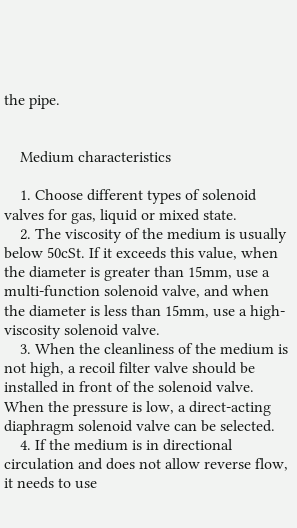the pipe.


    Medium characteristics

    1. Choose different types of solenoid valves for gas, liquid or mixed state.
    2. The viscosity of the medium is usually below 50cSt. If it exceeds this value, when the diameter is greater than 15mm, use a multi-function solenoid valve, and when the diameter is less than 15mm, use a high-viscosity solenoid valve.
    3. When the cleanliness of the medium is not high, a recoil filter valve should be installed in front of the solenoid valve. When the pressure is low, a direct-acting diaphragm solenoid valve can be selected.
    4. If the medium is in directional circulation and does not allow reverse flow, it needs to use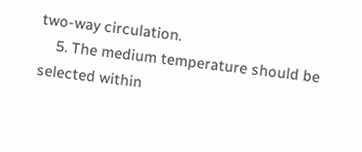two-way circulation.
    5. The medium temperature should be selected within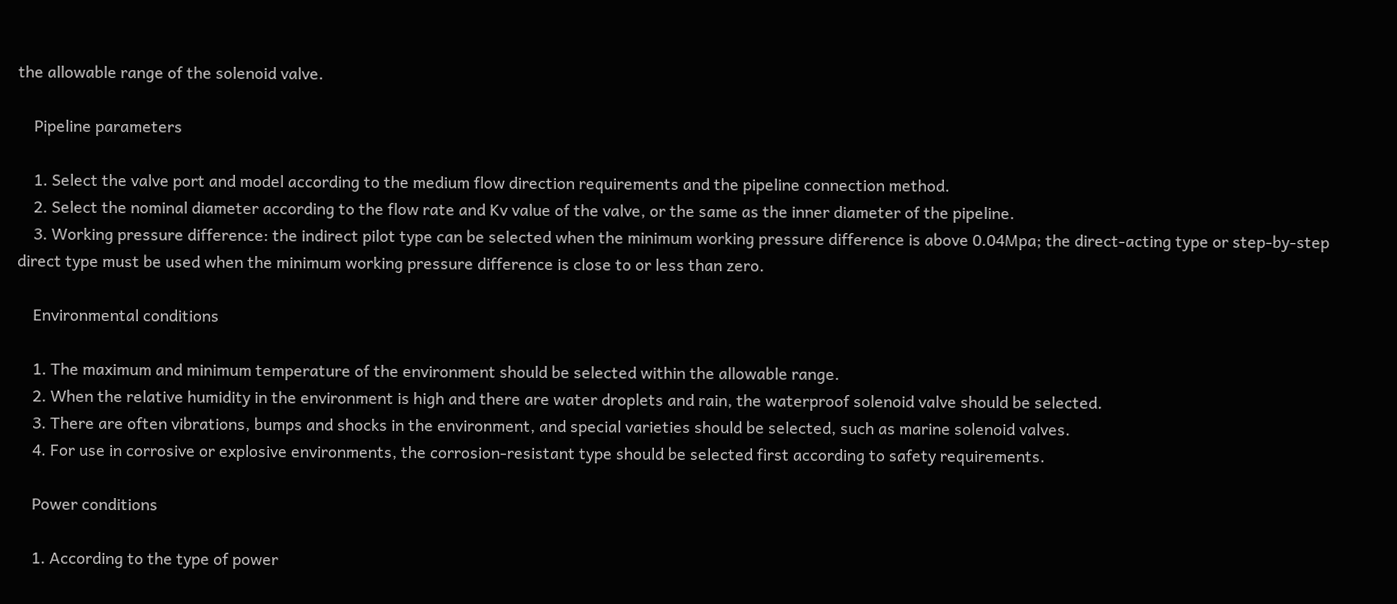the allowable range of the solenoid valve.

    Pipeline parameters

    1. Select the valve port and model according to the medium flow direction requirements and the pipeline connection method.
    2. Select the nominal diameter according to the flow rate and Kv value of the valve, or the same as the inner diameter of the pipeline.
    3. Working pressure difference: the indirect pilot type can be selected when the minimum working pressure difference is above 0.04Mpa; the direct-acting type or step-by-step direct type must be used when the minimum working pressure difference is close to or less than zero.

    Environmental conditions

    1. The maximum and minimum temperature of the environment should be selected within the allowable range.
    2. When the relative humidity in the environment is high and there are water droplets and rain, the waterproof solenoid valve should be selected.
    3. There are often vibrations, bumps and shocks in the environment, and special varieties should be selected, such as marine solenoid valves.
    4. For use in corrosive or explosive environments, the corrosion-resistant type should be selected first according to safety requirements.

    Power conditions

    1. According to the type of power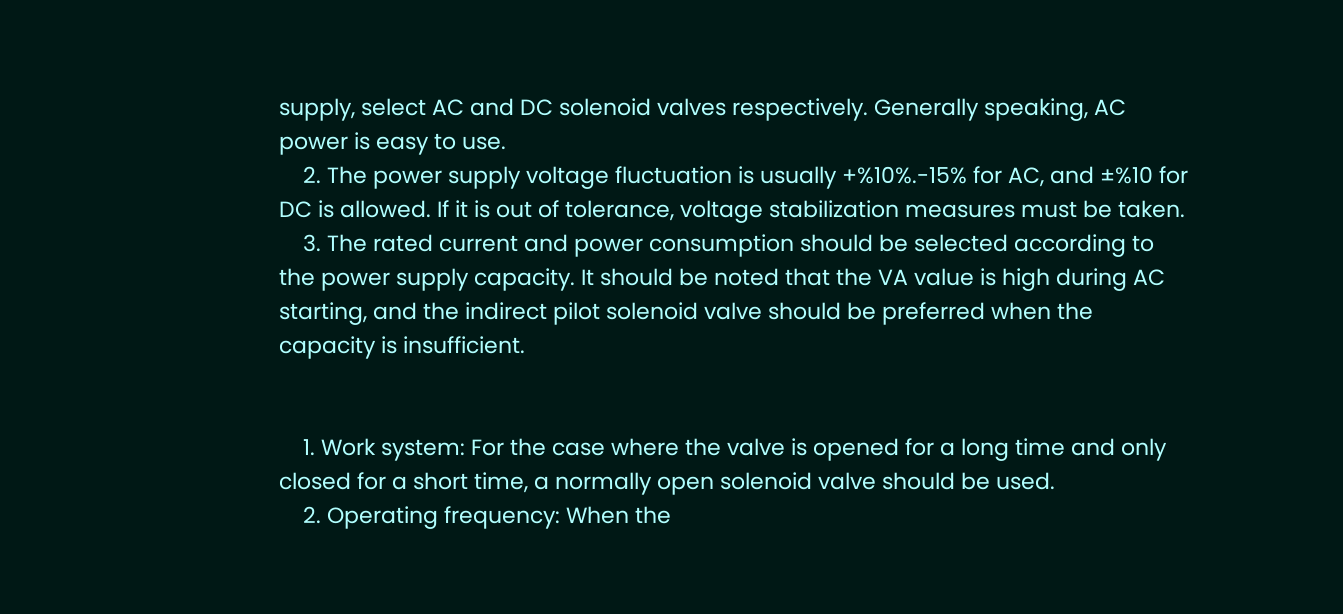supply, select AC and DC solenoid valves respectively. Generally speaking, AC power is easy to use.
    2. The power supply voltage fluctuation is usually +%10%.-15% for AC, and ±%10 for DC is allowed. If it is out of tolerance, voltage stabilization measures must be taken.
    3. The rated current and power consumption should be selected according to the power supply capacity. It should be noted that the VA value is high during AC starting, and the indirect pilot solenoid valve should be preferred when the capacity is insufficient.


    1. Work system: For the case where the valve is opened for a long time and only closed for a short time, a normally open solenoid valve should be used.
    2. Operating frequency: When the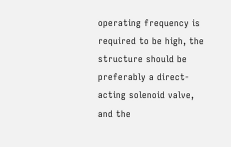operating frequency is required to be high, the structure should be preferably a direct-acting solenoid valve, and the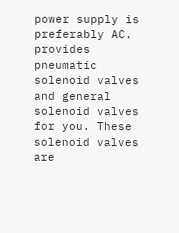power supply is preferably AC. provides pneumatic solenoid valves and general solenoid valves for you. These solenoid valves are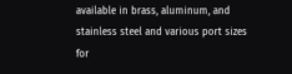available in brass, aluminum, and stainless steel and various port sizes for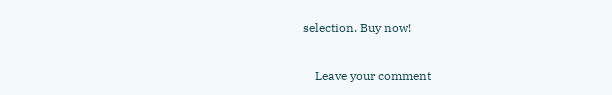selection. Buy now!

    Leave your comment